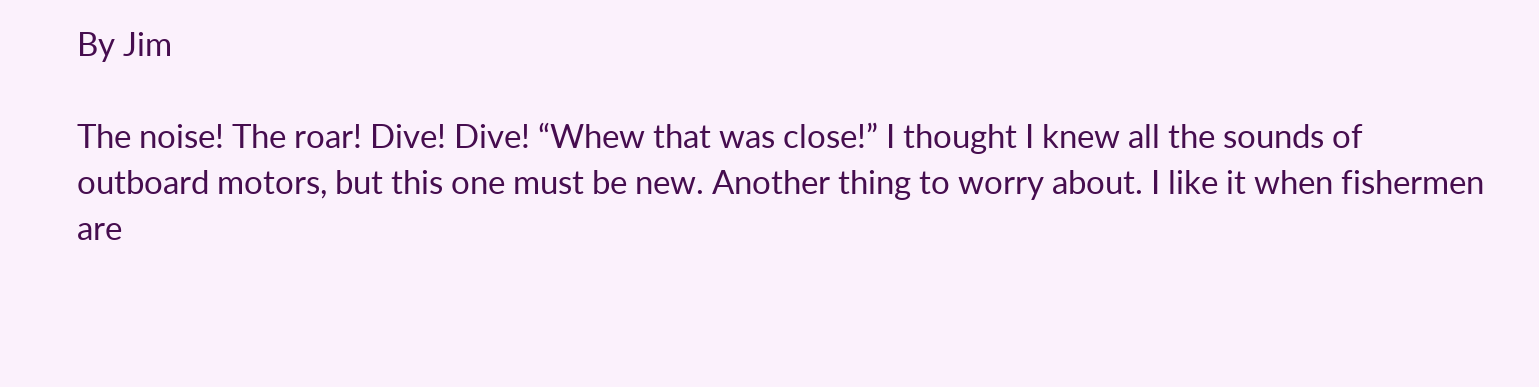By Jim

The noise! The roar! Dive! Dive! “Whew that was close!” I thought I knew all the sounds of outboard motors, but this one must be new. Another thing to worry about. I like it when fishermen are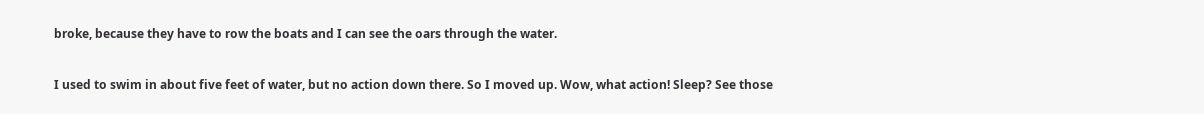broke, because they have to row the boats and I can see the oars through the water.

I used to swim in about five feet of water, but no action down there. So I moved up. Wow, what action! Sleep? See those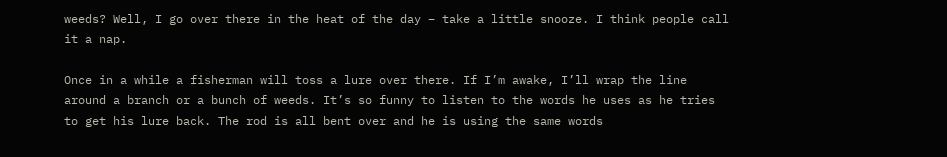weeds? Well, I go over there in the heat of the day – take a little snooze. I think people call it a nap.

Once in a while a fisherman will toss a lure over there. If I’m awake, I’ll wrap the line around a branch or a bunch of weeds. It’s so funny to listen to the words he uses as he tries to get his lure back. The rod is all bent over and he is using the same words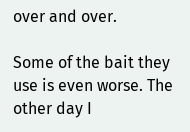over and over.

Some of the bait they use is even worse. The other day I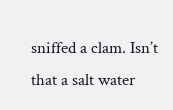sniffed a clam. Isn’t that a salt water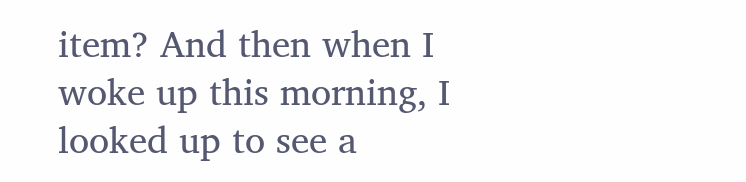item? And then when I woke up this morning, I looked up to see a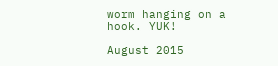worm hanging on a hook. YUK!

August 2015